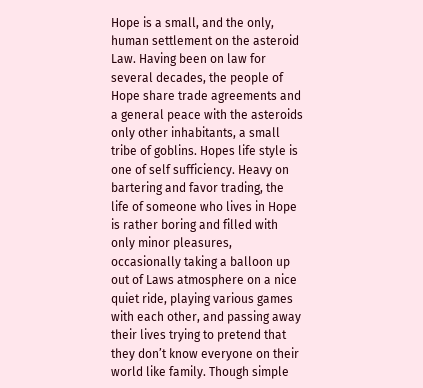Hope is a small, and the only, human settlement on the asteroid Law. Having been on law for several decades, the people of Hope share trade agreements and a general peace with the asteroids only other inhabitants, a small tribe of goblins. Hopes life style is one of self sufficiency. Heavy on bartering and favor trading, the life of someone who lives in Hope is rather boring and filled with only minor pleasures, occasionally taking a balloon up out of Laws atmosphere on a nice quiet ride, playing various games with each other, and passing away their lives trying to pretend that they don’t know everyone on their world like family. Though simple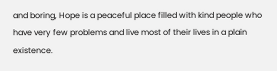and boring, Hope is a peaceful place filled with kind people who have very few problems and live most of their lives in a plain existence.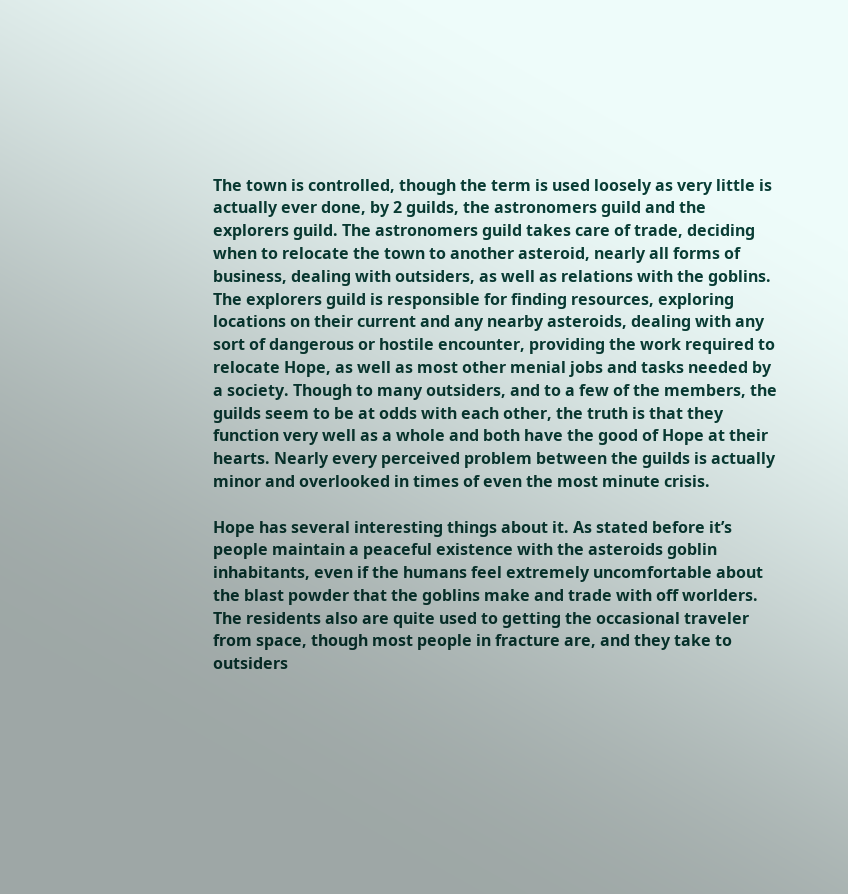The town is controlled, though the term is used loosely as very little is actually ever done, by 2 guilds, the astronomers guild and the explorers guild. The astronomers guild takes care of trade, deciding when to relocate the town to another asteroid, nearly all forms of business, dealing with outsiders, as well as relations with the goblins. The explorers guild is responsible for finding resources, exploring locations on their current and any nearby asteroids, dealing with any sort of dangerous or hostile encounter, providing the work required to relocate Hope, as well as most other menial jobs and tasks needed by a society. Though to many outsiders, and to a few of the members, the guilds seem to be at odds with each other, the truth is that they function very well as a whole and both have the good of Hope at their hearts. Nearly every perceived problem between the guilds is actually minor and overlooked in times of even the most minute crisis.

Hope has several interesting things about it. As stated before it’s people maintain a peaceful existence with the asteroids goblin inhabitants, even if the humans feel extremely uncomfortable about the blast powder that the goblins make and trade with off worlders. The residents also are quite used to getting the occasional traveler from space, though most people in fracture are, and they take to outsiders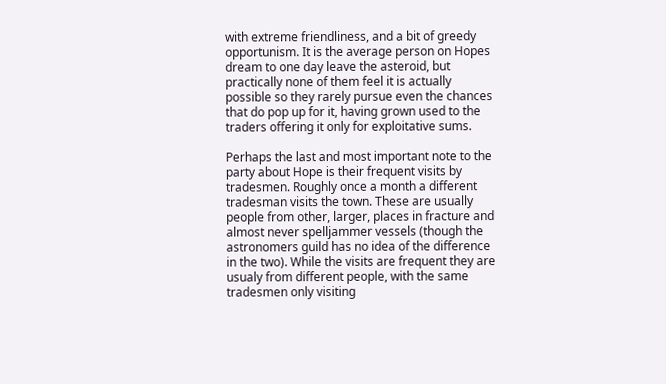with extreme friendliness, and a bit of greedy opportunism. It is the average person on Hopes dream to one day leave the asteroid, but practically none of them feel it is actually possible so they rarely pursue even the chances that do pop up for it, having grown used to the traders offering it only for exploitative sums.

Perhaps the last and most important note to the party about Hope is their frequent visits by tradesmen. Roughly once a month a different tradesman visits the town. These are usually people from other, larger, places in fracture and almost never spelljammer vessels (though the astronomers guild has no idea of the difference in the two). While the visits are frequent they are usualy from different people, with the same tradesmen only visiting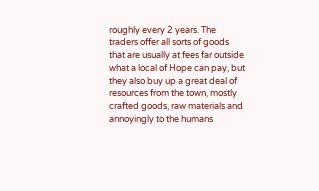roughly every 2 years. The traders offer all sorts of goods that are usually at fees far outside what a local of Hope can pay, but they also buy up a great deal of resources from the town, mostly crafted goods, raw materials and annoyingly to the humans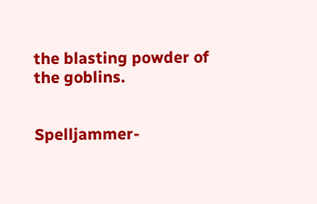the blasting powder of the goblins.


Spelljammer-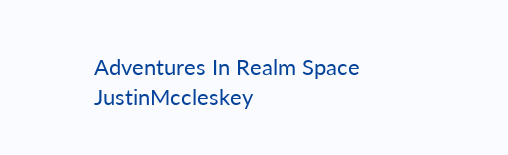Adventures In Realm Space JustinMccleskey